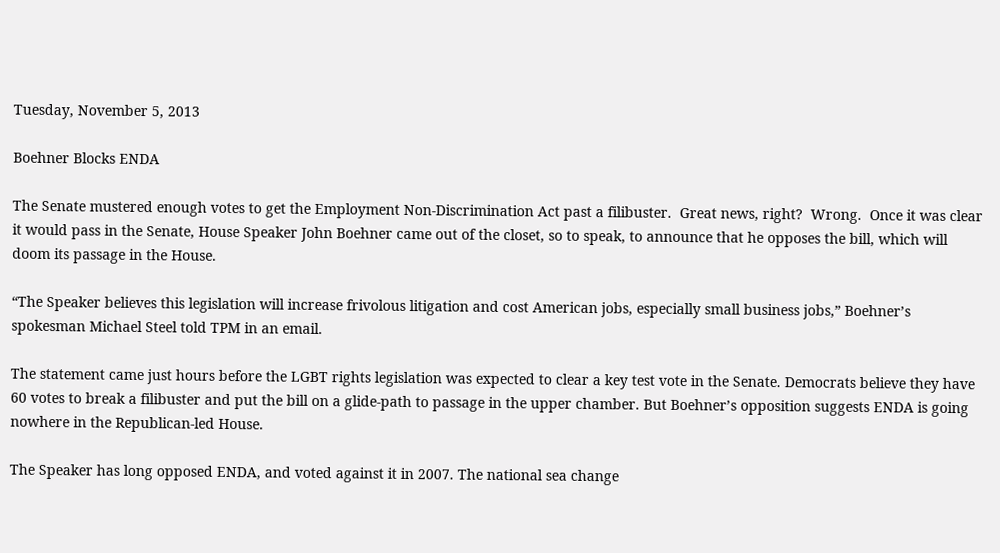Tuesday, November 5, 2013

Boehner Blocks ENDA

The Senate mustered enough votes to get the Employment Non-Discrimination Act past a filibuster.  Great news, right?  Wrong.  Once it was clear it would pass in the Senate, House Speaker John Boehner came out of the closet, so to speak, to announce that he opposes the bill, which will doom its passage in the House.

“The Speaker believes this legislation will increase frivolous litigation and cost American jobs, especially small business jobs,” Boehner’s spokesman Michael Steel told TPM in an email.

The statement came just hours before the LGBT rights legislation was expected to clear a key test vote in the Senate. Democrats believe they have 60 votes to break a filibuster and put the bill on a glide-path to passage in the upper chamber. But Boehner’s opposition suggests ENDA is going nowhere in the Republican-led House.

The Speaker has long opposed ENDA, and voted against it in 2007. The national sea change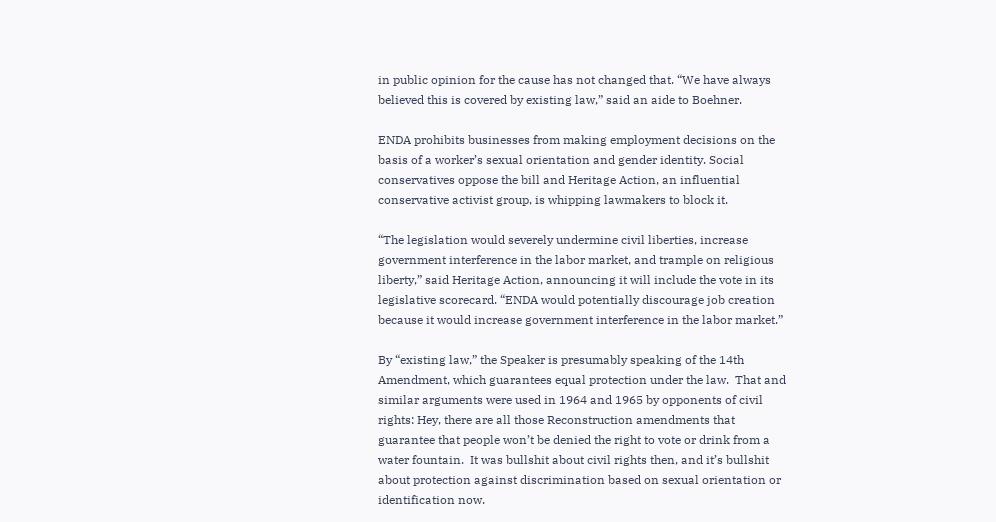in public opinion for the cause has not changed that. “We have always believed this is covered by existing law,” said an aide to Boehner.

ENDA prohibits businesses from making employment decisions on the basis of a worker’s sexual orientation and gender identity. Social conservatives oppose the bill and Heritage Action, an influential conservative activist group, is whipping lawmakers to block it.

“The legislation would severely undermine civil liberties, increase government interference in the labor market, and trample on religious liberty,” said Heritage Action, announcing it will include the vote in its legislative scorecard. “ENDA would potentially discourage job creation because it would increase government interference in the labor market.”

By “existing law,” the Speaker is presumably speaking of the 14th Amendment, which guarantees equal protection under the law.  That and similar arguments were used in 1964 and 1965 by opponents of civil rights: Hey, there are all those Reconstruction amendments that guarantee that people won’t be denied the right to vote or drink from a water fountain.  It was bullshit about civil rights then, and it’s bullshit about protection against discrimination based on sexual orientation or identification now.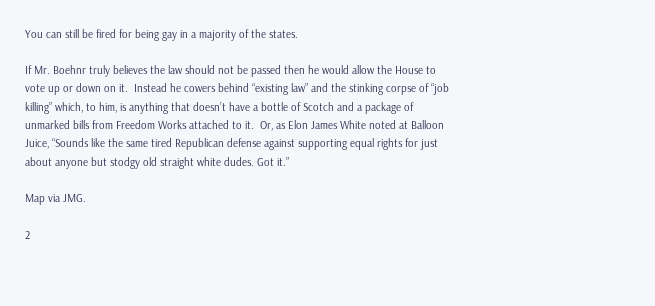You can still be fired for being gay in a majority of the states.

If Mr. Boehnr truly believes the law should not be passed then he would allow the House to vote up or down on it.  Instead he cowers behind “existing law” and the stinking corpse of “job killing” which, to him, is anything that doesn’t have a bottle of Scotch and a package of unmarked bills from Freedom Works attached to it.  Or, as Elon James White noted at Balloon Juice, “Sounds like the same tired Republican defense against supporting equal rights for just about anyone but stodgy old straight white dudes. Got it.”

Map via JMG.

2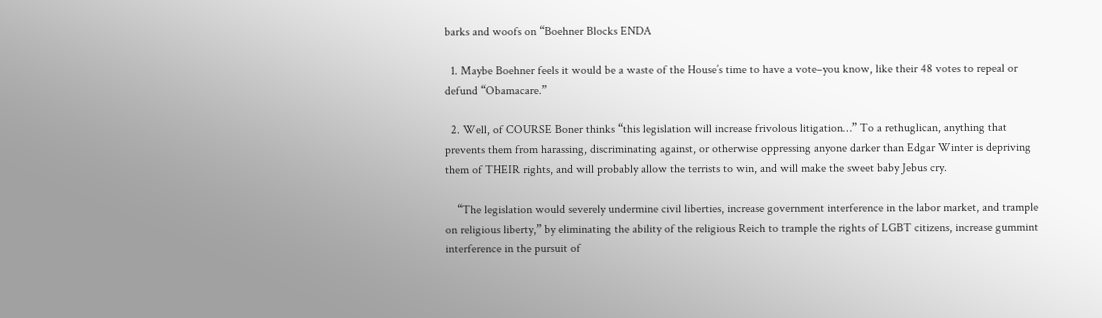barks and woofs on “Boehner Blocks ENDA

  1. Maybe Boehner feels it would be a waste of the House’s time to have a vote–you know, like their 48 votes to repeal or defund “Obamacare.”

  2. Well, of COURSE Boner thinks “this legislation will increase frivolous litigation…” To a rethuglican, anything that prevents them from harassing, discriminating against, or otherwise oppressing anyone darker than Edgar Winter is depriving them of THEIR rights, and will probably allow the terrists to win, and will make the sweet baby Jebus cry.

    “The legislation would severely undermine civil liberties, increase government interference in the labor market, and trample on religious liberty,” by eliminating the ability of the religious Reich to trample the rights of LGBT citizens, increase gummint interference in the pursuit of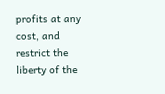profits at any cost, and restrict the liberty of the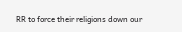RR to force their religions down our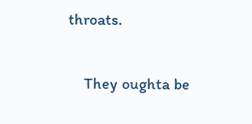throats.

    They oughta be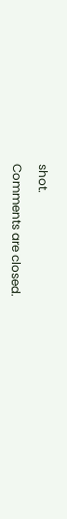shot.

Comments are closed.